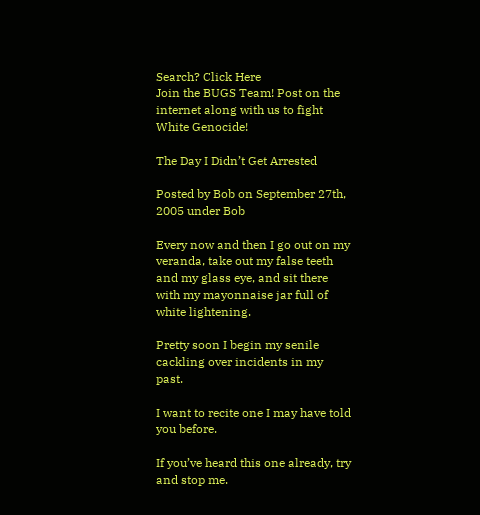Search? Click Here
Join the BUGS Team! Post on the internet along with us to fight White Genocide!

The Day I Didn’t Get Arrested

Posted by Bob on September 27th, 2005 under Bob

Every now and then I go out on my veranda, take out my false teeth and my glass eye, and sit there with my mayonnaise jar full of white lightening.

Pretty soon I begin my senile cackling over incidents in my past.

I want to recite one I may have told you before.

If you’ve heard this one already, try and stop me.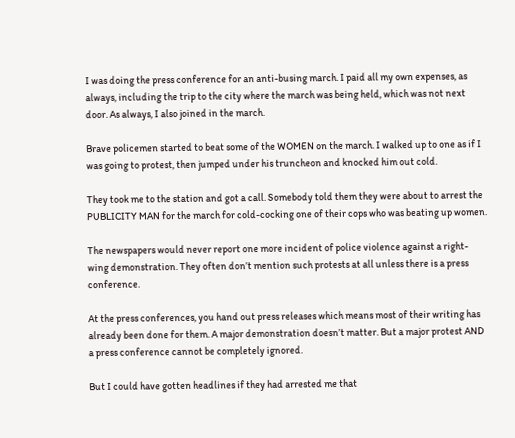I was doing the press conference for an anti-busing march. I paid all my own expenses, as always, including the trip to the city where the march was being held, which was not next door. As always, I also joined in the march.

Brave policemen started to beat some of the WOMEN on the march. I walked up to one as if I was going to protest, then jumped under his truncheon and knocked him out cold.

They took me to the station and got a call. Somebody told them they were about to arrest the PUBLICITY MAN for the march for cold-cocking one of their cops who was beating up women.

The newspapers would never report one more incident of police violence against a right-wing demonstration. They often don’t mention such protests at all unless there is a press conference.

At the press conferences, you hand out press releases which means most of their writing has already been done for them. A major demonstration doesn’t matter. But a major protest AND a press conference cannot be completely ignored.

But I could have gotten headlines if they had arrested me that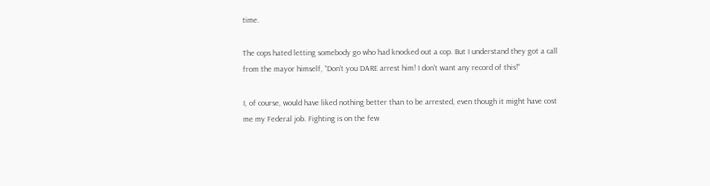time.

The cops hated letting somebody go who had knocked out a cop. But I understand they got a call from the mayor himself, “Don’t you DARE arrest him! I don’t want any record of this!”

I, of course, would have liked nothing better than to be arrested, even though it might have cost me my Federal job. Fighting is on the few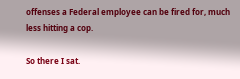offenses a Federal employee can be fired for, much less hitting a cop.

So there I sat.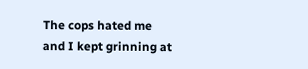The cops hated me and I kept grinning at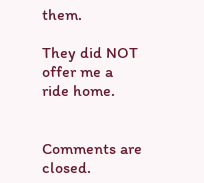them.

They did NOT offer me a ride home.


Comments are closed.